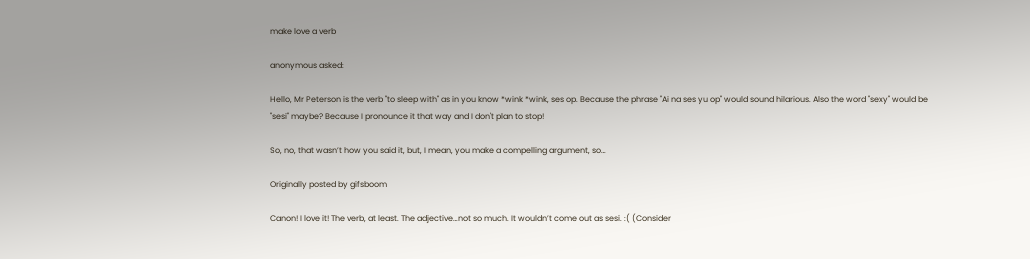make love a verb

anonymous asked:

Hello, Mr Peterson is the verb "to sleep with" as in you know *wink *wink, ses op. Because the phrase "Ai na ses yu op" would sound hilarious. Also the word "sexy" would be "sesi" maybe? Because I pronounce it that way and I don't plan to stop!

So, no, that wasn’t how you said it, but, I mean, you make a compelling argument, so…

Originally posted by gifsboom

Canon! I love it! The verb, at least. The adjective…not so much. It wouldn’t come out as sesi. :( (Consider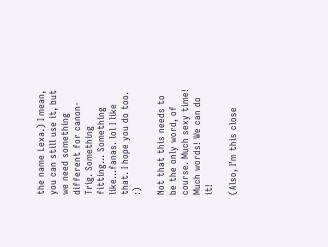the name Lexa.) I mean, you can still use it, but we need something different for canon-Trig. Something fitting… Something like…fanas. lol I like that. I hope you do too. :)

Not that this needs to be the only word, of course. Much sexy time! Much words! We can do it!

(Also, I’m this close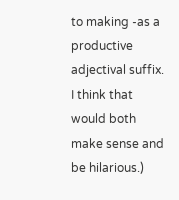to making -as a productive adjectival suffix. I think that would both make sense and be hilarious.)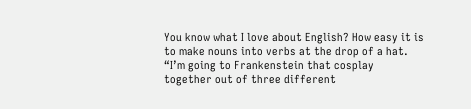You know what I love about English? How easy it is to make nouns into verbs at the drop of a hat. “I’m going to Frankenstein that cosplay together out of three different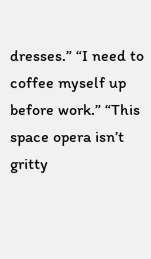dresses.” “I need to coffee myself up before work.” “This space opera isn’t gritty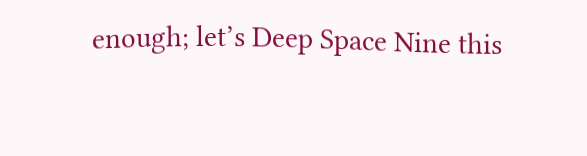enough; let’s Deep Space Nine this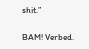shit.”

BAM! Verbed.